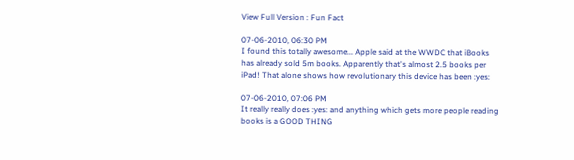View Full Version : Fun Fact

07-06-2010, 06:30 PM
I found this totally awesome... Apple said at the WWDC that iBooks has already sold 5m books. Apparently that's almost 2.5 books per iPad! That alone shows how revolutionary this device has been :yes:

07-06-2010, 07:06 PM
It really really does :yes: and anything which gets more people reading books is a GOOD THING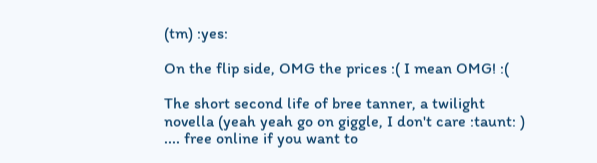(tm) :yes:

On the flip side, OMG the prices :( I mean OMG! :(

The short second life of bree tanner, a twilight novella (yeah yeah go on giggle, I don't care :taunt: ) .... free online if you want to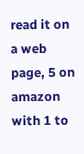read it on a web page, 5 on amazon with 1 to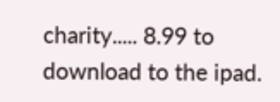charity..... 8.99 to download to the ipad.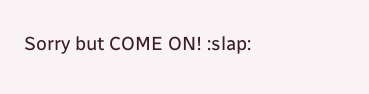Sorry but COME ON! :slap: